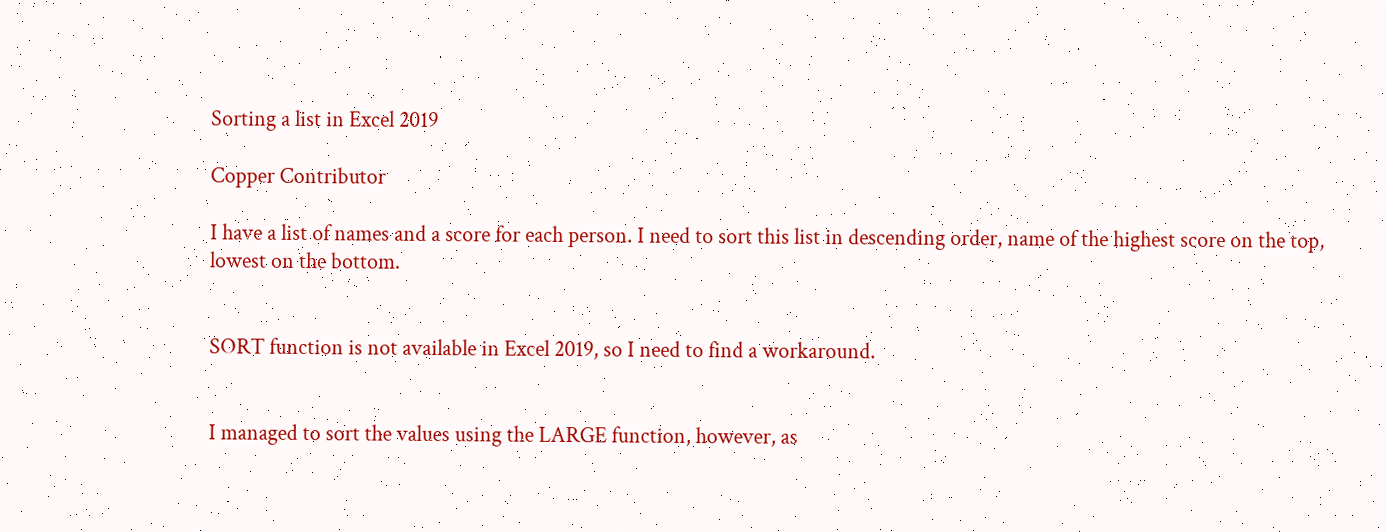Sorting a list in Excel 2019

Copper Contributor

I have a list of names and a score for each person. I need to sort this list in descending order, name of the highest score on the top, lowest on the bottom.


SORT function is not available in Excel 2019, so I need to find a workaround.


I managed to sort the values using the LARGE function, however, as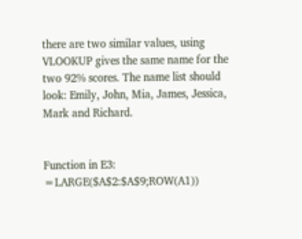there are two similar values, using VLOOKUP gives the same name for the two 92% scores. The name list should look: Emily, John, Mia, James, Jessica, Mark and Richard.


Function in E3: =LARGE($A$2:$A$9;ROW(A1))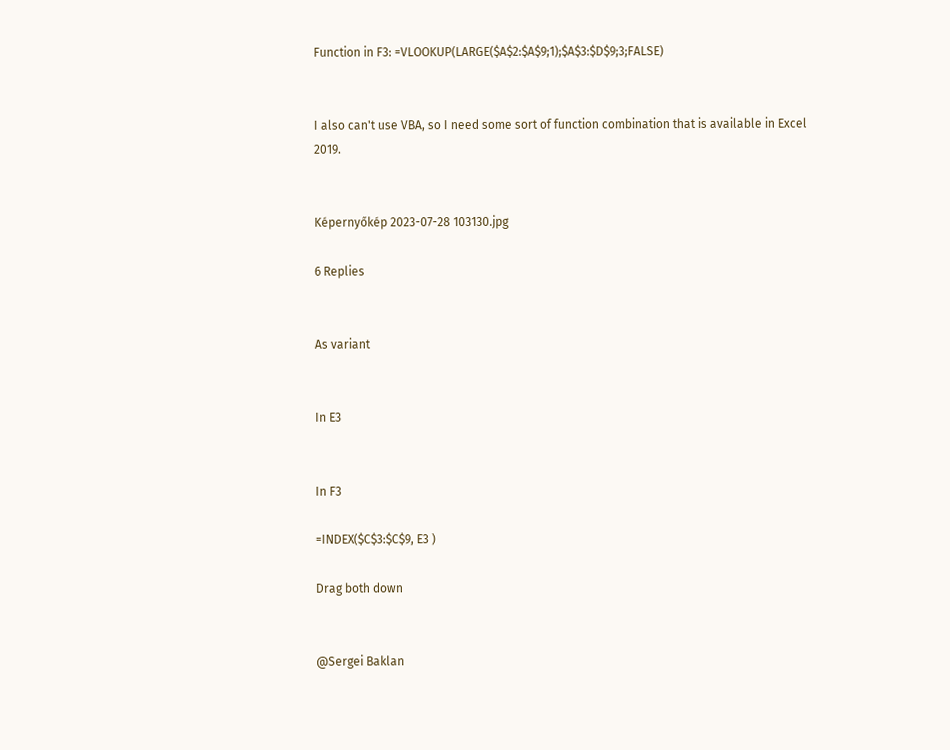Function in F3: =VLOOKUP(LARGE($A$2:$A$9;1);$A$3:$D$9;3;FALSE)


I also can't use VBA, so I need some sort of function combination that is available in Excel 2019.


Képernyőkép 2023-07-28 103130.jpg

6 Replies


As variant


In E3


In F3

=INDEX($C$3:$C$9, E3 )

Drag both down


@Sergei Baklan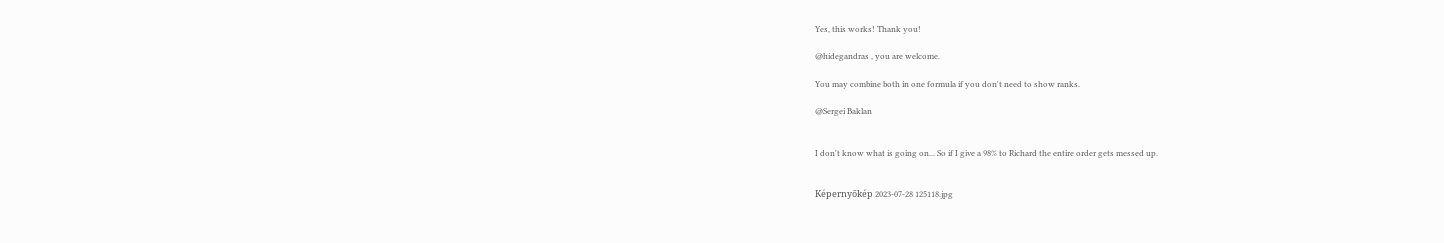Yes, this works! Thank you!

@hidegandras , you are welcome.

You may combine both in one formula if you don't need to show ranks.

@Sergei Baklan


I don't know what is going on... So if I give a 98% to Richard the entire order gets messed up.


Képernyőkép 2023-07-28 125118.jpg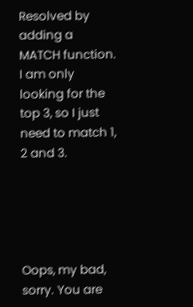Resolved by adding a MATCH function. I am only looking for the top 3, so I just need to match 1, 2 and 3.





Oops, my bad, sorry. You are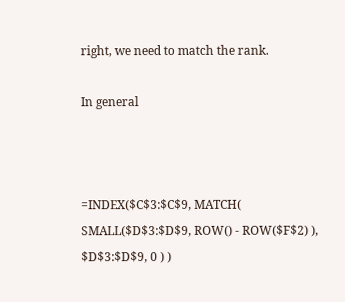right, we need to match the rank.

In general



=INDEX($C$3:$C$9, MATCH( SMALL($D$3:$D$9, ROW() - ROW($F$2) ), $D$3:$D$9, 0 ) )